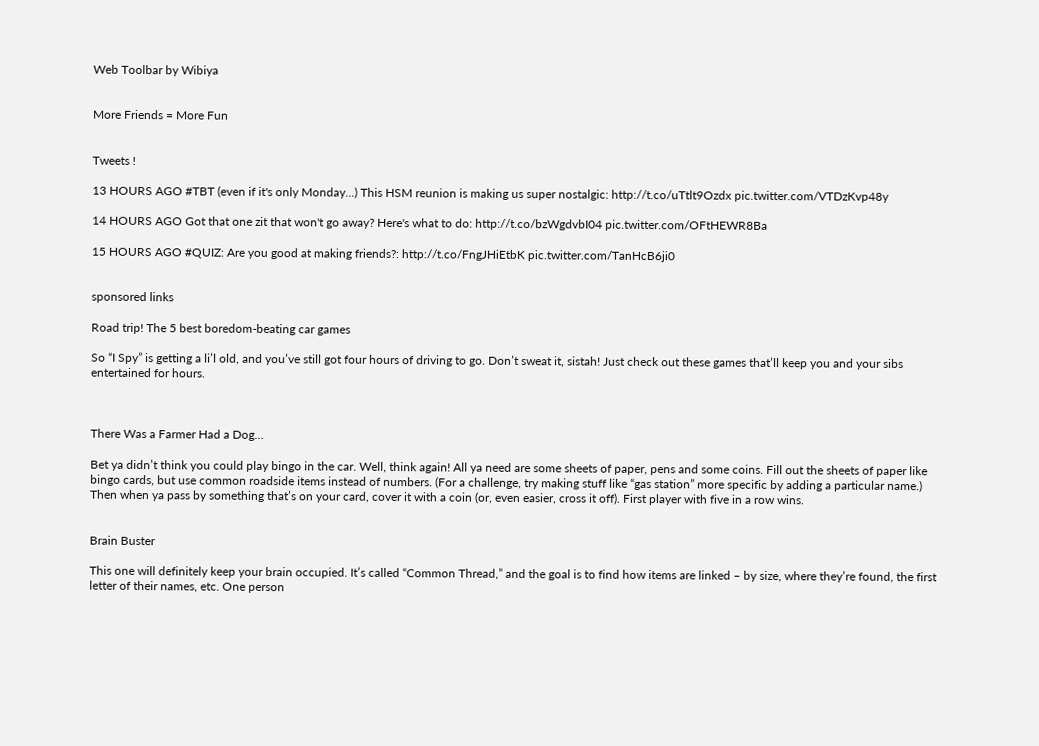Web Toolbar by Wibiya


More Friends = More Fun


Tweets !

13 HOURS AGO #TBT (even if it's only Monday...) This HSM reunion is making us super nostalgic: http://t.co/uTtlt9Ozdx pic.twitter.com/VTDzKvp48y

14 HOURS AGO Got that one zit that won't go away? Here's what to do: http://t.co/bzWgdvbI04 pic.twitter.com/OFtHEWR8Ba

15 HOURS AGO #QUIZ: Are you good at making friends?: http://t.co/FngJHiEtbK pic.twitter.com/TanHcB6ji0


sponsored links

Road trip! The 5 best boredom-beating car games

So “I Spy” is getting a li’l old, and you’ve still got four hours of driving to go. Don’t sweat it, sistah! Just check out these games that’ll keep you and your sibs entertained for hours.



There Was a Farmer Had a Dog…

Bet ya didn’t think you could play bingo in the car. Well, think again! All ya need are some sheets of paper, pens and some coins. Fill out the sheets of paper like bingo cards, but use common roadside items instead of numbers. (For a challenge, try making stuff like “gas station” more specific by adding a particular name.) Then when ya pass by something that’s on your card, cover it with a coin (or, even easier, cross it off). First player with five in a row wins.


Brain Buster

This one will definitely keep your brain occupied. It’s called “Common Thread,” and the goal is to find how items are linked – by size, where they’re found, the first letter of their names, etc. One person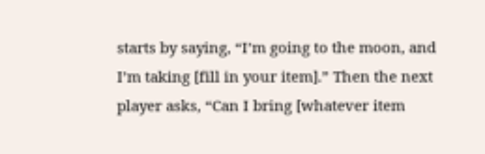starts by saying, “I’m going to the moon, and I’m taking [fill in your item].” Then the next player asks, “Can I bring [whatever item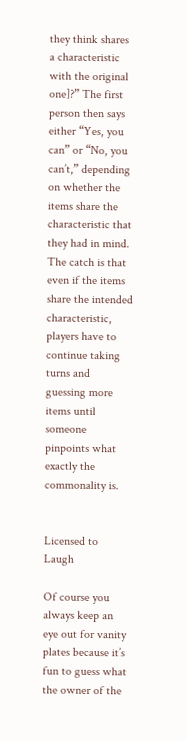they think shares a characteristic with the original one]?” The first person then says either “Yes, you can” or “No, you can’t,” depending on whether the items share the characteristic that they had in mind. The catch is that even if the items share the intended characteristic, players have to continue taking turns and guessing more items until someone pinpoints what exactly the commonality is.


Licensed to Laugh

Of course you always keep an eye out for vanity plates because it’s fun to guess what the owner of the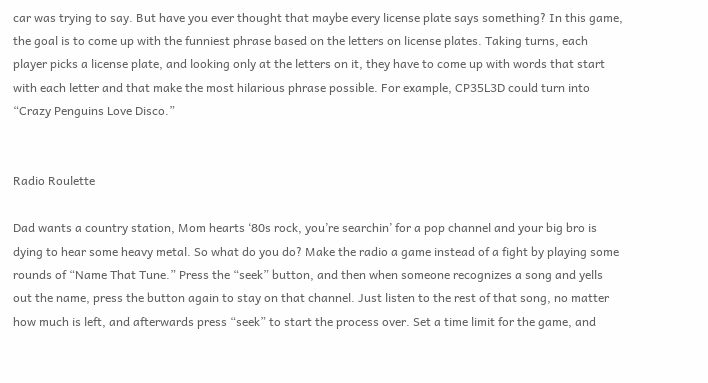car was trying to say. But have you ever thought that maybe every license plate says something? In this game, the goal is to come up with the funniest phrase based on the letters on license plates. Taking turns, each player picks a license plate, and looking only at the letters on it, they have to come up with words that start with each letter and that make the most hilarious phrase possible. For example, CP35L3D could turn into “Crazy Penguins Love Disco.”


Radio Roulette

Dad wants a country station, Mom hearts ‘80s rock, you’re searchin’ for a pop channel and your big bro is dying to hear some heavy metal. So what do you do? Make the radio a game instead of a fight by playing some rounds of “Name That Tune.” Press the “seek” button, and then when someone recognizes a song and yells out the name, press the button again to stay on that channel. Just listen to the rest of that song, no matter how much is left, and afterwards press “seek” to start the process over. Set a time limit for the game, and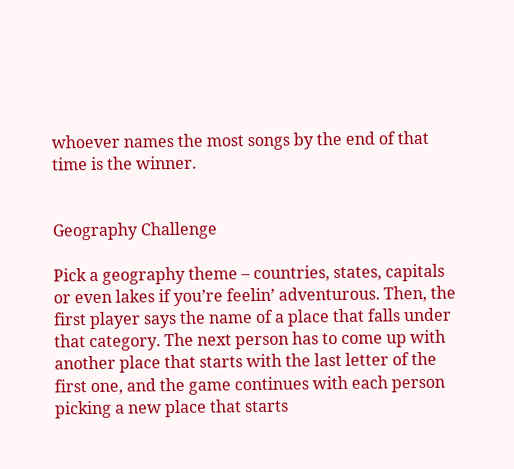whoever names the most songs by the end of that time is the winner.


Geography Challenge

Pick a geography theme – countries, states, capitals or even lakes if you’re feelin’ adventurous. Then, the first player says the name of a place that falls under that category. The next person has to come up with another place that starts with the last letter of the first one, and the game continues with each person picking a new place that starts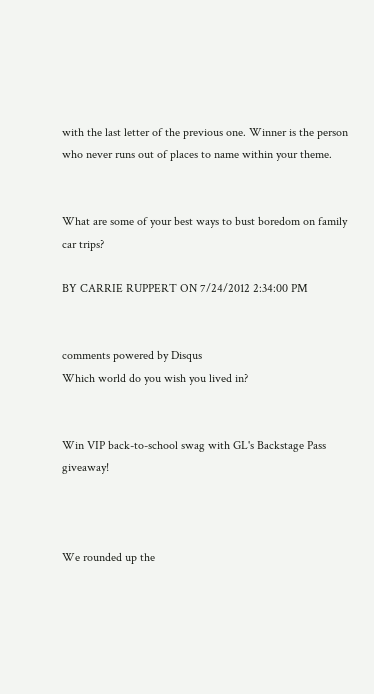with the last letter of the previous one. Winner is the person who never runs out of places to name within your theme.


What are some of your best ways to bust boredom on family car trips?

BY CARRIE RUPPERT ON 7/24/2012 2:34:00 PM


comments powered by Disqus
Which world do you wish you lived in?


Win VIP back-to-school swag with GL's Backstage Pass giveaway!



We rounded up the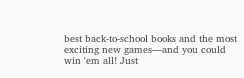best back-to-school books and the most exciting new games—and you could win 'em all! Just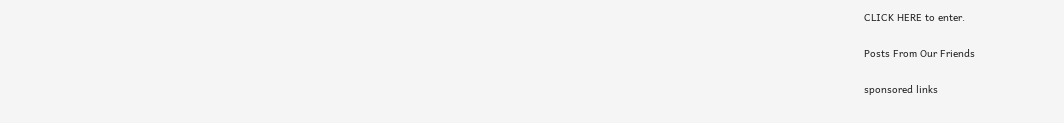CLICK HERE to enter.

Posts From Our Friends

sponsored links